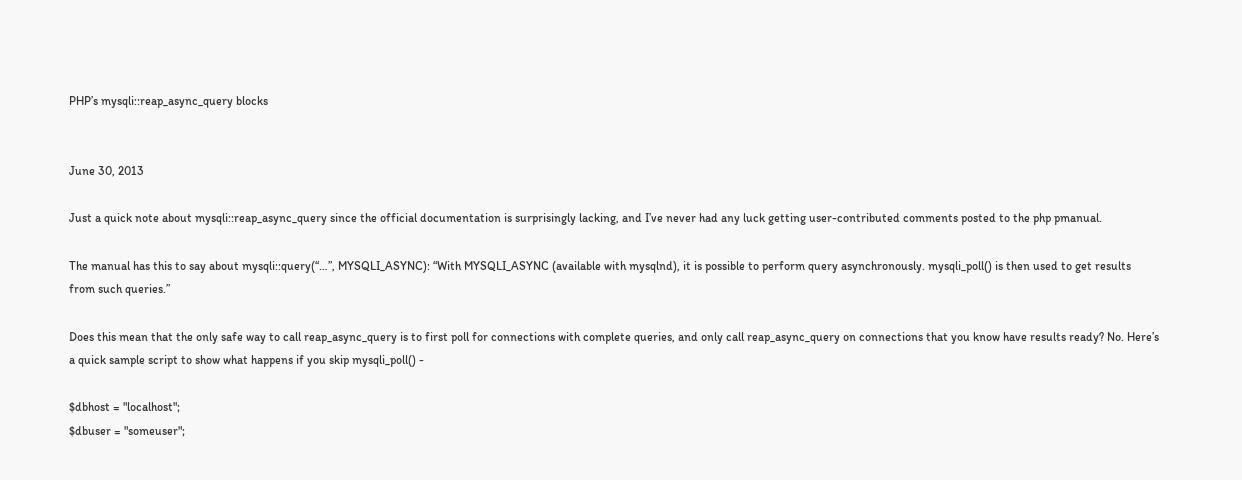PHP’s mysqli::reap_async_query blocks


June 30, 2013

Just a quick note about mysqli::reap_async_query since the official documentation is surprisingly lacking, and I’ve never had any luck getting user-contributed comments posted to the php pmanual.

The manual has this to say about mysqli::query(“…”, MYSQLI_ASYNC): “With MYSQLI_ASYNC (available with mysqlnd), it is possible to perform query asynchronously. mysqli_poll() is then used to get results from such queries.”

Does this mean that the only safe way to call reap_async_query is to first poll for connections with complete queries, and only call reap_async_query on connections that you know have results ready? No. Here’s a quick sample script to show what happens if you skip mysqli_poll() -

$dbhost = "localhost";
$dbuser = "someuser";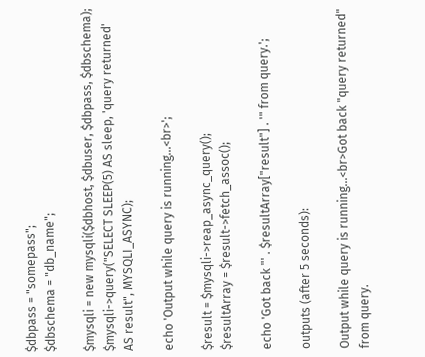$dbpass = "somepass";
$dbschema = "db_name";

$mysqli = new mysqli($dbhost, $dbuser, $dbpass, $dbschema);
$mysqli->query("SELECT SLEEP(5) AS sleep, 'query returned' AS result", MYSQLI_ASYNC);

echo 'Output while query is running...<br>';

$result = $mysqli->reap_async_query();
$resultArray = $result->fetch_assoc();

echo 'Got back "' . $resultArray["result"] . '" from query.';

outputs (after 5 seconds):

Output while query is running...<br>Got back "query returned" from query.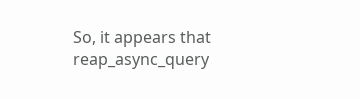So, it appears that reap_async_query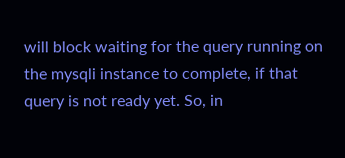will block waiting for the query running on the mysqli instance to complete, if that query is not ready yet. So, in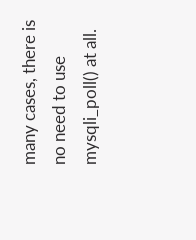many cases, there is no need to use mysqli_poll() at all.